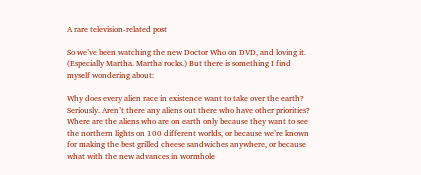A rare television-related post

So we’ve been watching the new Doctor Who on DVD, and loving it. (Especially Martha. Martha rocks.) But there is something I find myself wondering about:

Why does every alien race in existence want to take over the earth? Seriously. Aren’t there any aliens out there who have other priorities? Where are the aliens who are on earth only because they want to see the northern lights on 100 different worlds, or because we’re known for making the best grilled cheese sandwiches anywhere, or because what with the new advances in wormhole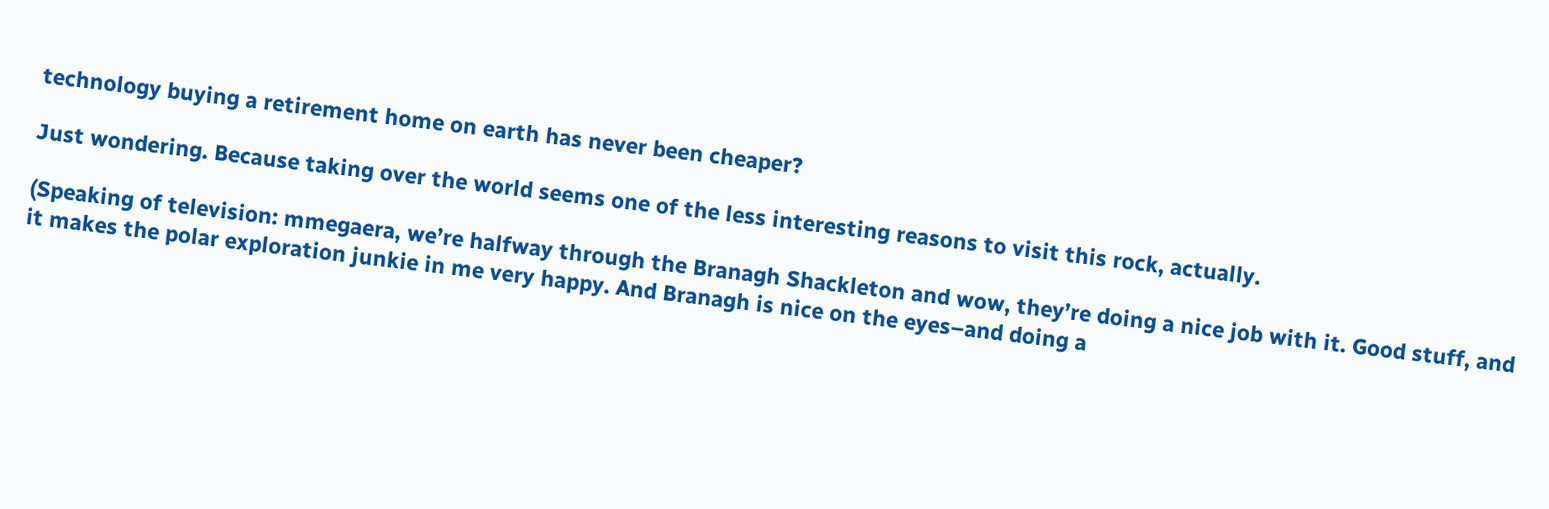technology buying a retirement home on earth has never been cheaper?

Just wondering. Because taking over the world seems one of the less interesting reasons to visit this rock, actually.

(Speaking of television: mmegaera, we’re halfway through the Branagh Shackleton and wow, they’re doing a nice job with it. Good stuff, and it makes the polar exploration junkie in me very happy. And Branagh is nice on the eyes–and doing a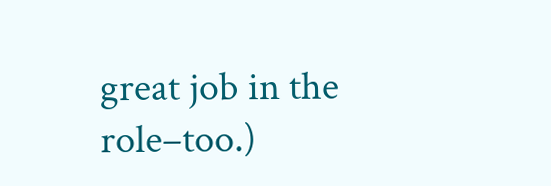great job in the role–too.)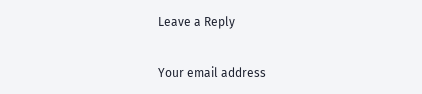Leave a Reply

Your email address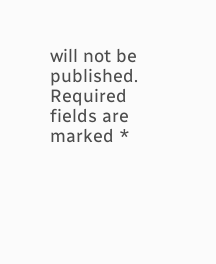will not be published. Required fields are marked *